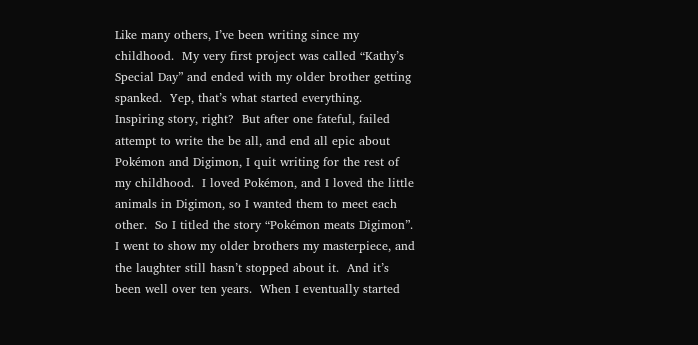Like many others, I’ve been writing since my childhood.  My very first project was called “Kathy’s Special Day” and ended with my older brother getting spanked.  Yep, that’s what started everything.  Inspiring story, right?  But after one fateful, failed attempt to write the be all, and end all epic about Pokémon and Digimon, I quit writing for the rest of my childhood.  I loved Pokémon, and I loved the little animals in Digimon, so I wanted them to meet each other.  So I titled the story “Pokémon meats Digimon”.  I went to show my older brothers my masterpiece, and the laughter still hasn’t stopped about it.  And it’s been well over ten years.  When I eventually started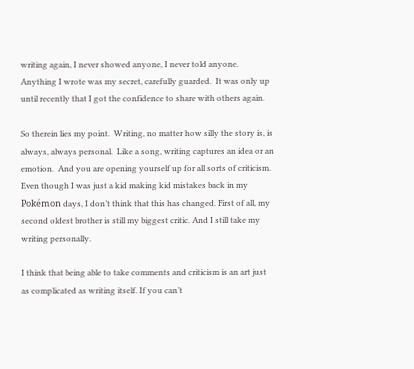writing again, I never showed anyone, I never told anyone.  Anything I wrote was my secret, carefully guarded.  It was only up until recently that I got the confidence to share with others again.

So therein lies my point.  Writing, no matter how silly the story is, is always, always personal.  Like a song, writing captures an idea or an emotion.  And you are opening yourself up for all sorts of criticism. Even though I was just a kid making kid mistakes back in my Pokémon days, I don’t think that this has changed. First of all, my second oldest brother is still my biggest critic. And I still take my writing personally.

I think that being able to take comments and criticism is an art just as complicated as writing itself. If you can’t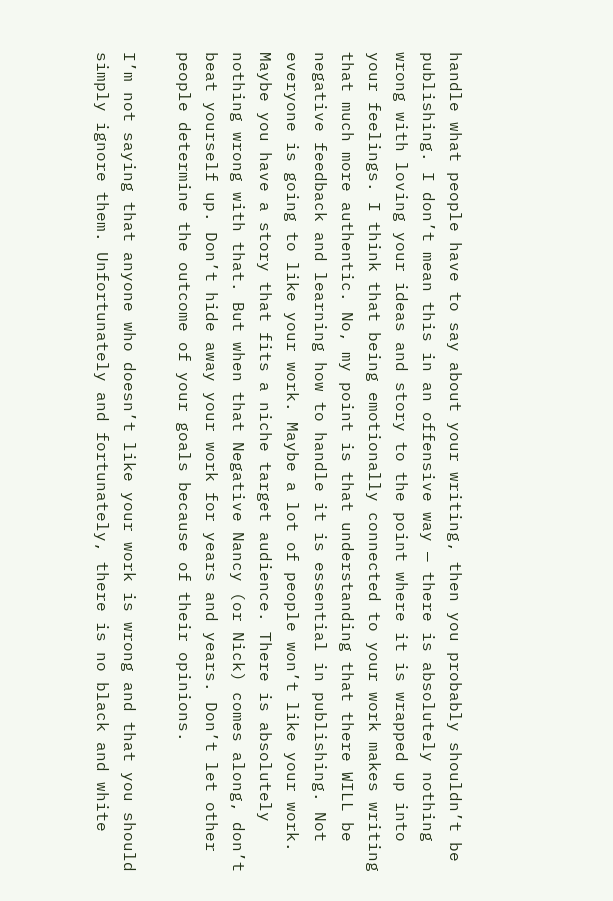handle what people have to say about your writing, then you probably shouldn’t be publishing. I don’t mean this in an offensive way — there is absolutely nothing wrong with loving your ideas and story to the point where it is wrapped up into your feelings. I think that being emotionally connected to your work makes writing that much more authentic. No, my point is that understanding that there WILL be negative feedback and learning how to handle it is essential in publishing. Not everyone is going to like your work. Maybe a lot of people won’t like your work. Maybe you have a story that fits a niche target audience. There is absolutely nothing wrong with that. But when that Negative Nancy (or Nick) comes along, don’t beat yourself up. Don’t hide away your work for years and years. Don’t let other people determine the outcome of your goals because of their opinions.

I’m not saying that anyone who doesn’t like your work is wrong and that you should simply ignore them. Unfortunately and fortunately, there is no black and white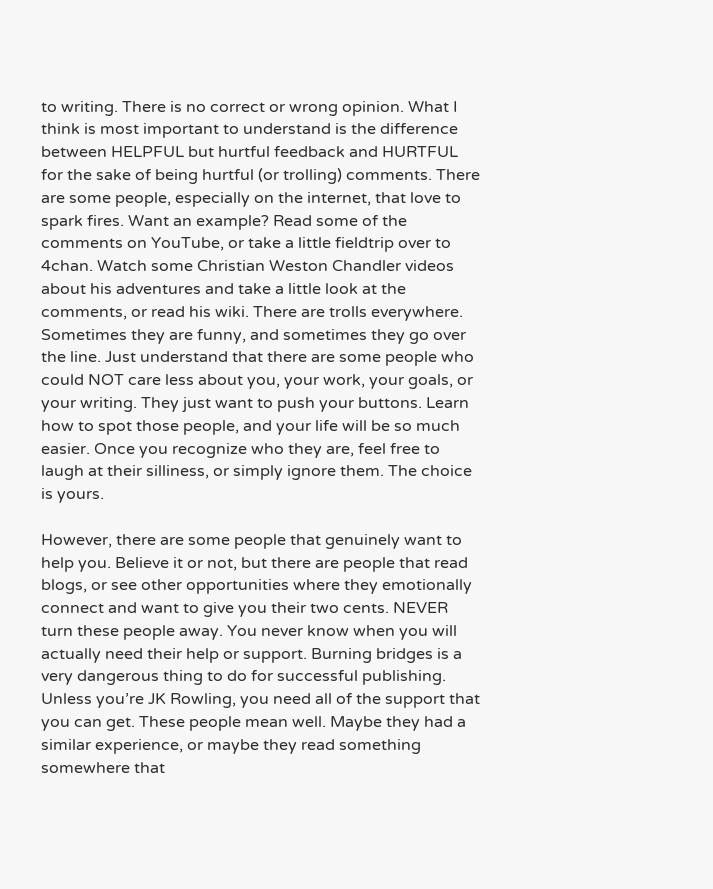to writing. There is no correct or wrong opinion. What I think is most important to understand is the difference between HELPFUL but hurtful feedback and HURTFUL for the sake of being hurtful (or trolling) comments. There are some people, especially on the internet, that love to spark fires. Want an example? Read some of the comments on YouTube, or take a little fieldtrip over to 4chan. Watch some Christian Weston Chandler videos about his adventures and take a little look at the comments, or read his wiki. There are trolls everywhere. Sometimes they are funny, and sometimes they go over the line. Just understand that there are some people who could NOT care less about you, your work, your goals, or your writing. They just want to push your buttons. Learn how to spot those people, and your life will be so much easier. Once you recognize who they are, feel free to laugh at their silliness, or simply ignore them. The choice is yours.

However, there are some people that genuinely want to help you. Believe it or not, but there are people that read blogs, or see other opportunities where they emotionally connect and want to give you their two cents. NEVER turn these people away. You never know when you will actually need their help or support. Burning bridges is a very dangerous thing to do for successful publishing. Unless you’re JK Rowling, you need all of the support that you can get. These people mean well. Maybe they had a similar experience, or maybe they read something somewhere that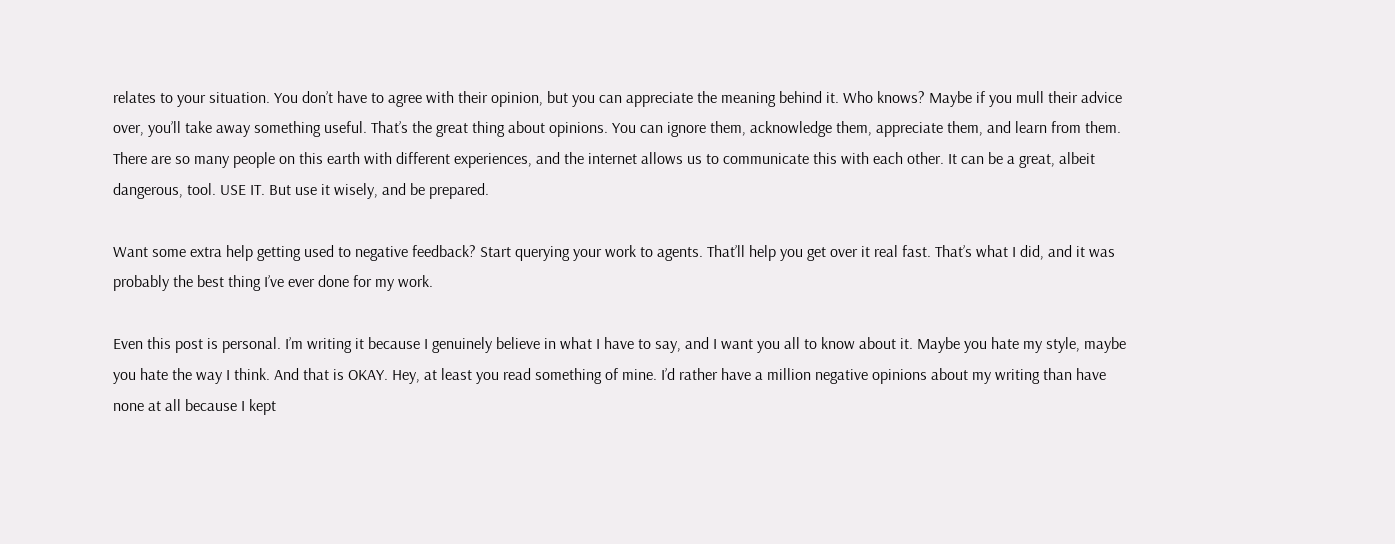relates to your situation. You don’t have to agree with their opinion, but you can appreciate the meaning behind it. Who knows? Maybe if you mull their advice over, you’ll take away something useful. That’s the great thing about opinions. You can ignore them, acknowledge them, appreciate them, and learn from them. There are so many people on this earth with different experiences, and the internet allows us to communicate this with each other. It can be a great, albeit dangerous, tool. USE IT. But use it wisely, and be prepared.

Want some extra help getting used to negative feedback? Start querying your work to agents. That’ll help you get over it real fast. That’s what I did, and it was probably the best thing I’ve ever done for my work.

Even this post is personal. I’m writing it because I genuinely believe in what I have to say, and I want you all to know about it. Maybe you hate my style, maybe you hate the way I think. And that is OKAY. Hey, at least you read something of mine. I’d rather have a million negative opinions about my writing than have none at all because I kept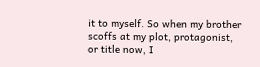it to myself. So when my brother scoffs at my plot, protagonist, or title now, I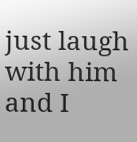just laugh with him and I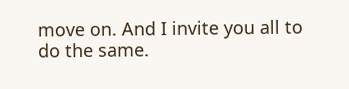move on. And I invite you all to do the same.